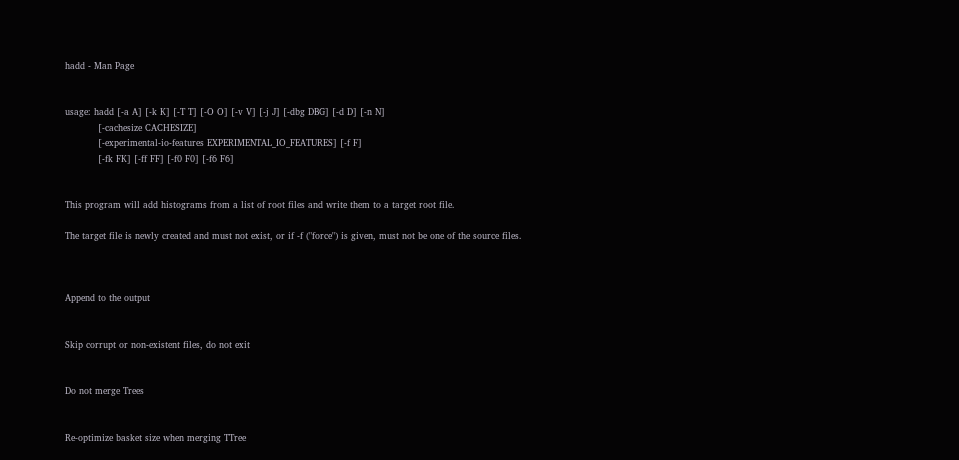hadd - Man Page


usage: hadd [-a A] [-k K] [-T T] [-O O] [-v V] [-j J] [-dbg DBG] [-d D] [-n N]
           [-cachesize CACHESIZE]
           [-experimental-io-features EXPERIMENTAL_IO_FEATURES] [-f F]
           [-fk FK] [-ff FF] [-f0 F0] [-f6 F6]


This program will add histograms from a list of root files and write them to a target root file.

The target file is newly created and must not exist, or if -f ("force") is given, must not be one of the source files.



Append to the output


Skip corrupt or non-existent files, do not exit


Do not merge Trees


Re-optimize basket size when merging TTree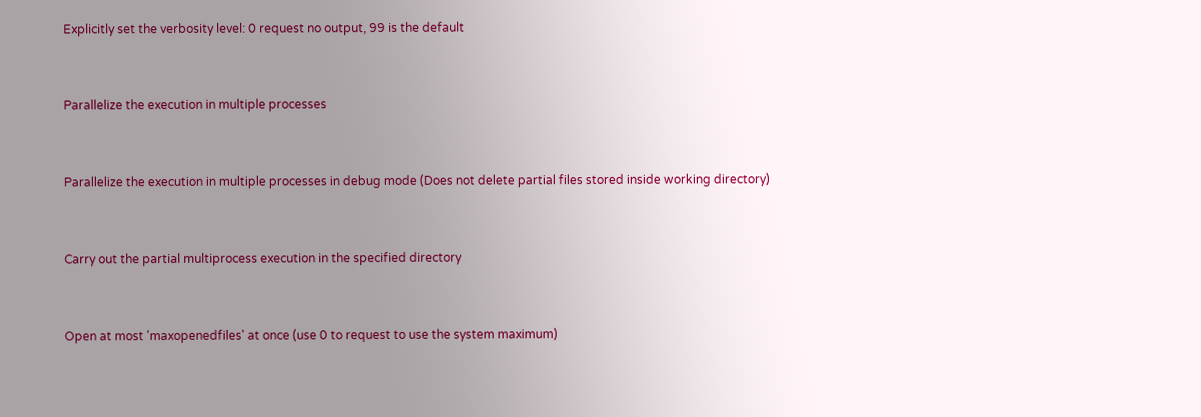Explicitly set the verbosity level: 0 request no output, 99 is the default


Parallelize the execution in multiple processes


Parallelize the execution in multiple processes in debug mode (Does not delete partial files stored inside working directory)


Carry out the partial multiprocess execution in the specified directory


Open at most 'maxopenedfiles' at once (use 0 to request to use the system maximum)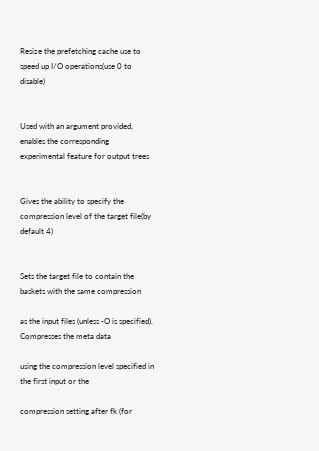Resize the prefetching cache use to speed up I/O operations(use 0 to disable)


Used with an argument provided, enables the corresponding experimental feature for output trees


Gives the ability to specify the compression level of the target file(by default 4)


Sets the target file to contain the baskets with the same compression

as the input files (unless -O is specified). Compresses the meta data

using the compression level specified in the first input or the

compression setting after fk (for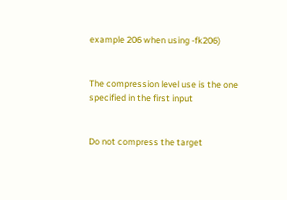example 206 when using -fk206)


The compression level use is the one specified in the first input


Do not compress the target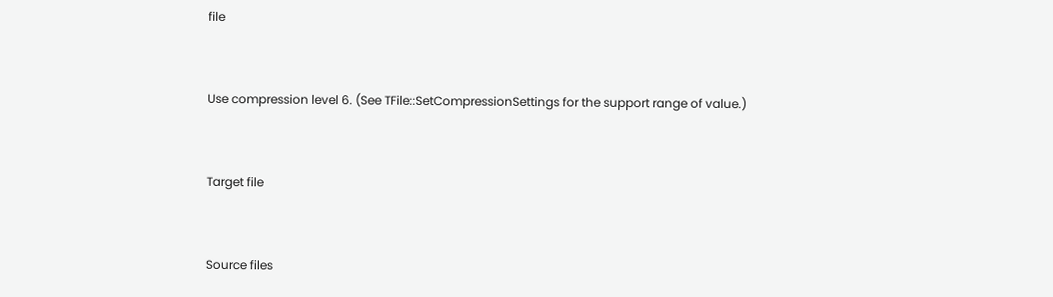file


Use compression level 6. (See TFile::SetCompressionSettings for the support range of value.)


Target file


Source files